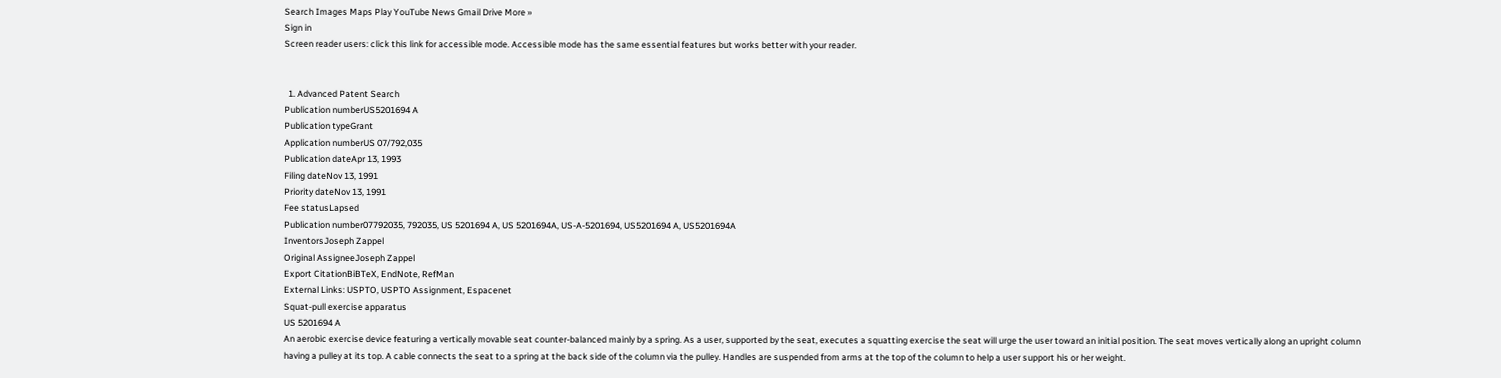Search Images Maps Play YouTube News Gmail Drive More »
Sign in
Screen reader users: click this link for accessible mode. Accessible mode has the same essential features but works better with your reader.


  1. Advanced Patent Search
Publication numberUS5201694 A
Publication typeGrant
Application numberUS 07/792,035
Publication dateApr 13, 1993
Filing dateNov 13, 1991
Priority dateNov 13, 1991
Fee statusLapsed
Publication number07792035, 792035, US 5201694 A, US 5201694A, US-A-5201694, US5201694 A, US5201694A
InventorsJoseph Zappel
Original AssigneeJoseph Zappel
Export CitationBiBTeX, EndNote, RefMan
External Links: USPTO, USPTO Assignment, Espacenet
Squat-pull exercise apparatus
US 5201694 A
An aerobic exercise device featuring a vertically movable seat counter-balanced mainly by a spring. As a user, supported by the seat, executes a squatting exercise the seat will urge the user toward an initial position. The seat moves vertically along an upright column having a pulley at its top. A cable connects the seat to a spring at the back side of the column via the pulley. Handles are suspended from arms at the top of the column to help a user support his or her weight.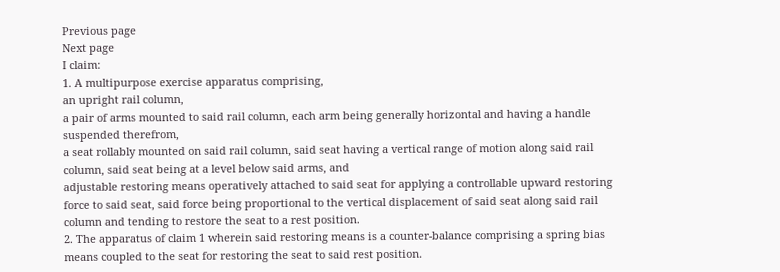Previous page
Next page
I claim:
1. A multipurpose exercise apparatus comprising,
an upright rail column,
a pair of arms mounted to said rail column, each arm being generally horizontal and having a handle suspended therefrom,
a seat rollably mounted on said rail column, said seat having a vertical range of motion along said rail column, said seat being at a level below said arms, and
adjustable restoring means operatively attached to said seat for applying a controllable upward restoring force to said seat, said force being proportional to the vertical displacement of said seat along said rail column and tending to restore the seat to a rest position.
2. The apparatus of claim 1 wherein said restoring means is a counter-balance comprising a spring bias means coupled to the seat for restoring the seat to said rest position.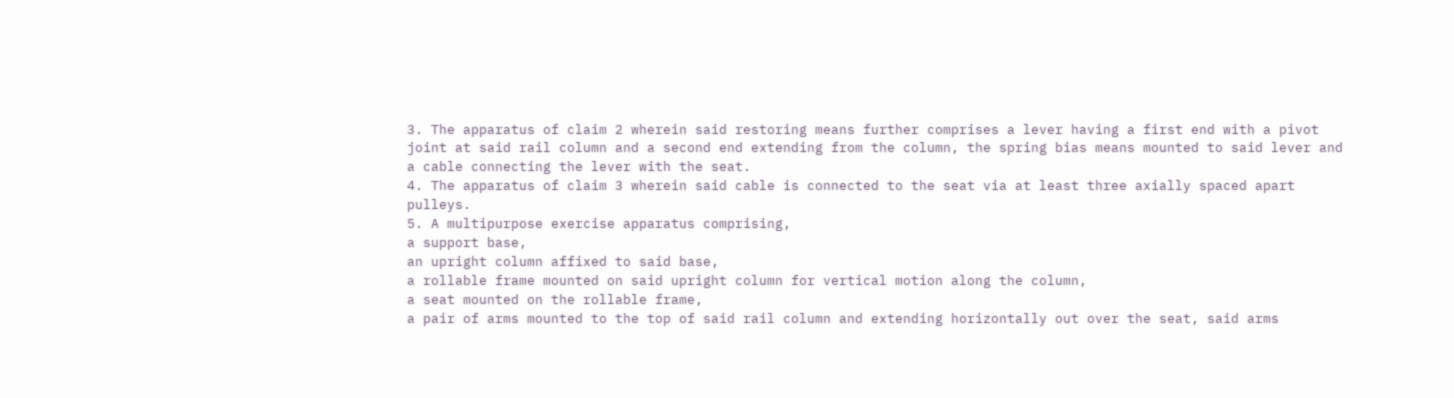3. The apparatus of claim 2 wherein said restoring means further comprises a lever having a first end with a pivot joint at said rail column and a second end extending from the column, the spring bias means mounted to said lever and a cable connecting the lever with the seat.
4. The apparatus of claim 3 wherein said cable is connected to the seat via at least three axially spaced apart pulleys.
5. A multipurpose exercise apparatus comprising,
a support base,
an upright column affixed to said base,
a rollable frame mounted on said upright column for vertical motion along the column,
a seat mounted on the rollable frame,
a pair of arms mounted to the top of said rail column and extending horizontally out over the seat, said arms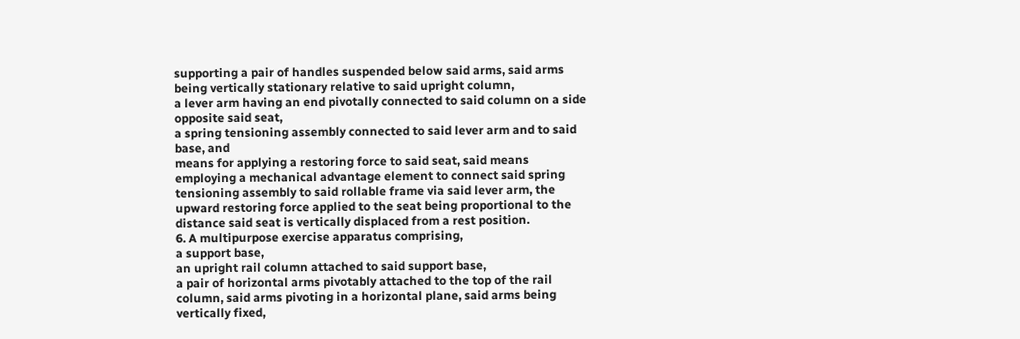supporting a pair of handles suspended below said arms, said arms being vertically stationary relative to said upright column,
a lever arm having an end pivotally connected to said column on a side opposite said seat,
a spring tensioning assembly connected to said lever arm and to said base, and
means for applying a restoring force to said seat, said means employing a mechanical advantage element to connect said spring tensioning assembly to said rollable frame via said lever arm, the upward restoring force applied to the seat being proportional to the distance said seat is vertically displaced from a rest position.
6. A multipurpose exercise apparatus comprising,
a support base,
an upright rail column attached to said support base,
a pair of horizontal arms pivotably attached to the top of the rail column, said arms pivoting in a horizontal plane, said arms being vertically fixed,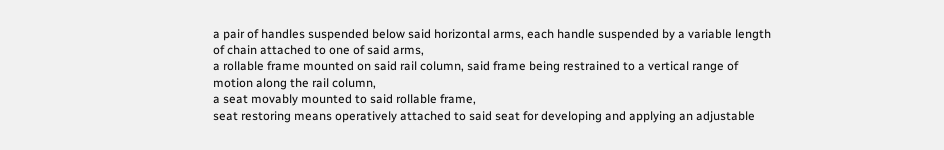a pair of handles suspended below said horizontal arms, each handle suspended by a variable length of chain attached to one of said arms,
a rollable frame mounted on said rail column, said frame being restrained to a vertical range of motion along the rail column,
a seat movably mounted to said rollable frame,
seat restoring means operatively attached to said seat for developing and applying an adjustable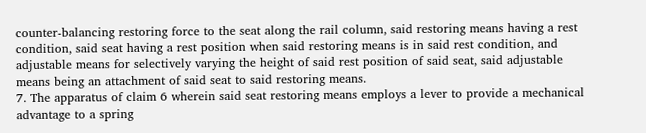counter-balancing restoring force to the seat along the rail column, said restoring means having a rest condition, said seat having a rest position when said restoring means is in said rest condition, and
adjustable means for selectively varying the height of said rest position of said seat, said adjustable means being an attachment of said seat to said restoring means.
7. The apparatus of claim 6 wherein said seat restoring means employs a lever to provide a mechanical advantage to a spring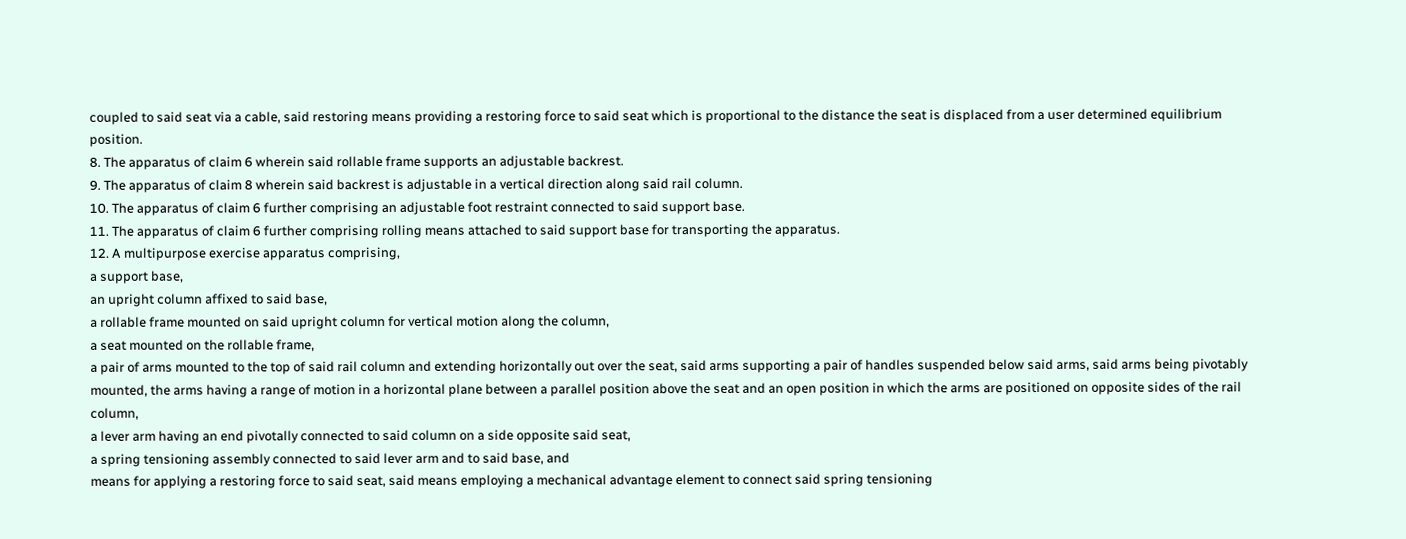coupled to said seat via a cable, said restoring means providing a restoring force to said seat which is proportional to the distance the seat is displaced from a user determined equilibrium position.
8. The apparatus of claim 6 wherein said rollable frame supports an adjustable backrest.
9. The apparatus of claim 8 wherein said backrest is adjustable in a vertical direction along said rail column.
10. The apparatus of claim 6 further comprising an adjustable foot restraint connected to said support base.
11. The apparatus of claim 6 further comprising rolling means attached to said support base for transporting the apparatus.
12. A multipurpose exercise apparatus comprising,
a support base,
an upright column affixed to said base,
a rollable frame mounted on said upright column for vertical motion along the column,
a seat mounted on the rollable frame,
a pair of arms mounted to the top of said rail column and extending horizontally out over the seat, said arms supporting a pair of handles suspended below said arms, said arms being pivotably mounted, the arms having a range of motion in a horizontal plane between a parallel position above the seat and an open position in which the arms are positioned on opposite sides of the rail column,
a lever arm having an end pivotally connected to said column on a side opposite said seat,
a spring tensioning assembly connected to said lever arm and to said base, and
means for applying a restoring force to said seat, said means employing a mechanical advantage element to connect said spring tensioning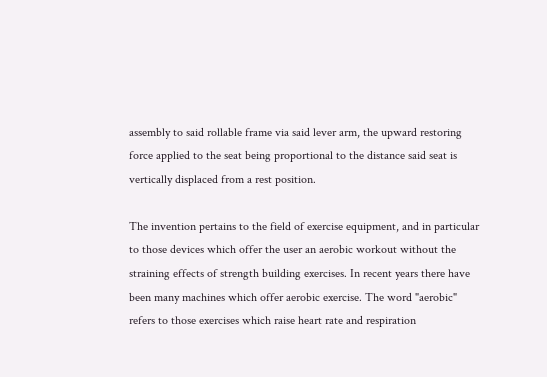assembly to said rollable frame via said lever arm, the upward restoring force applied to the seat being proportional to the distance said seat is vertically displaced from a rest position.

The invention pertains to the field of exercise equipment, and in particular to those devices which offer the user an aerobic workout without the straining effects of strength building exercises. In recent years there have been many machines which offer aerobic exercise. The word "aerobic" refers to those exercises which raise heart rate and respiration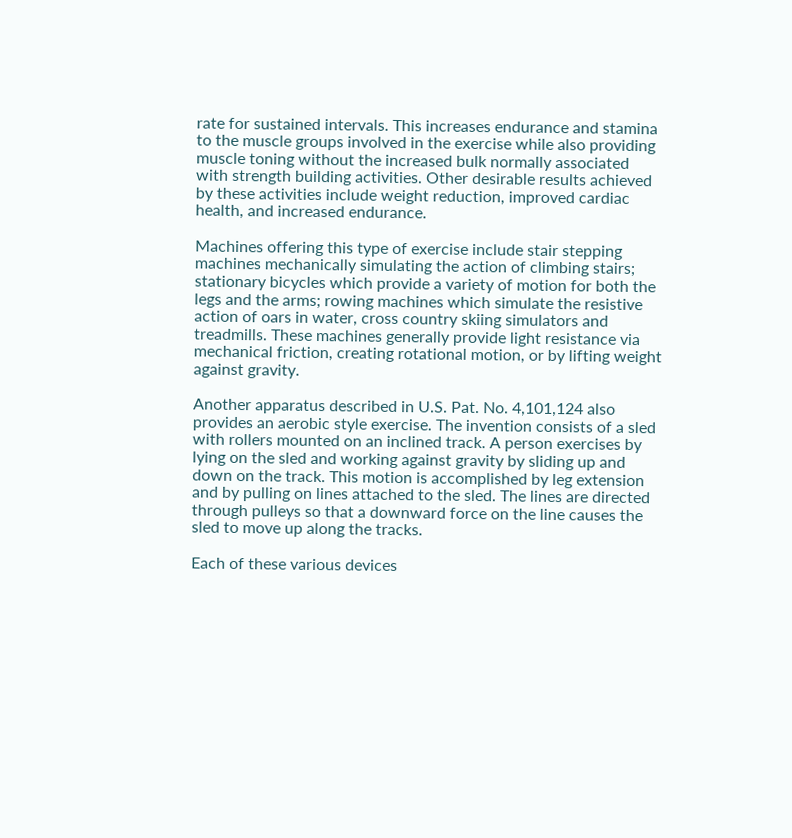rate for sustained intervals. This increases endurance and stamina to the muscle groups involved in the exercise while also providing muscle toning without the increased bulk normally associated with strength building activities. Other desirable results achieved by these activities include weight reduction, improved cardiac health, and increased endurance.

Machines offering this type of exercise include stair stepping machines mechanically simulating the action of climbing stairs; stationary bicycles which provide a variety of motion for both the legs and the arms; rowing machines which simulate the resistive action of oars in water, cross country skiing simulators and treadmills. These machines generally provide light resistance via mechanical friction, creating rotational motion, or by lifting weight against gravity.

Another apparatus described in U.S. Pat. No. 4,101,124 also provides an aerobic style exercise. The invention consists of a sled with rollers mounted on an inclined track. A person exercises by lying on the sled and working against gravity by sliding up and down on the track. This motion is accomplished by leg extension and by pulling on lines attached to the sled. The lines are directed through pulleys so that a downward force on the line causes the sled to move up along the tracks.

Each of these various devices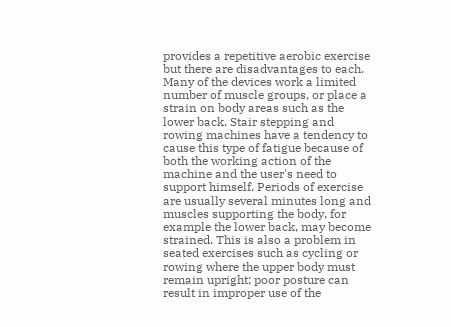provides a repetitive aerobic exercise but there are disadvantages to each. Many of the devices work a limited number of muscle groups, or place a strain on body areas such as the lower back. Stair stepping and rowing machines have a tendency to cause this type of fatigue because of both the working action of the machine and the user's need to support himself. Periods of exercise are usually several minutes long and muscles supporting the body, for example the lower back, may become strained. This is also a problem in seated exercises such as cycling or rowing where the upper body must remain upright; poor posture can result in improper use of the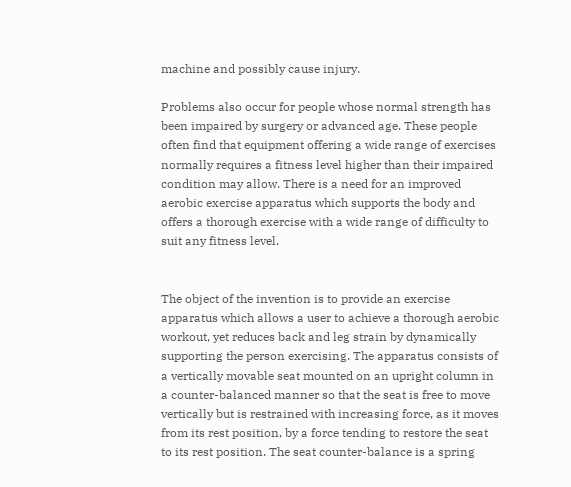machine and possibly cause injury.

Problems also occur for people whose normal strength has been impaired by surgery or advanced age. These people often find that equipment offering a wide range of exercises normally requires a fitness level higher than their impaired condition may allow. There is a need for an improved aerobic exercise apparatus which supports the body and offers a thorough exercise with a wide range of difficulty to suit any fitness level.


The object of the invention is to provide an exercise apparatus which allows a user to achieve a thorough aerobic workout, yet reduces back and leg strain by dynamically supporting the person exercising. The apparatus consists of a vertically movable seat mounted on an upright column in a counter-balanced manner so that the seat is free to move vertically but is restrained with increasing force, as it moves from its rest position, by a force tending to restore the seat to its rest position. The seat counter-balance is a spring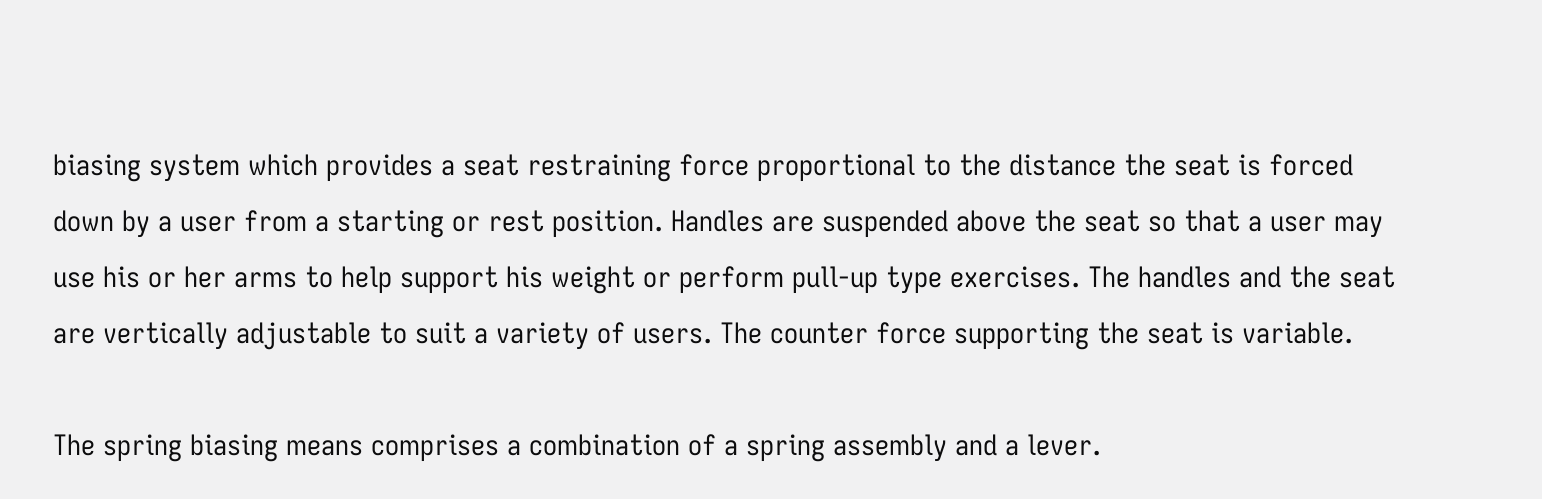biasing system which provides a seat restraining force proportional to the distance the seat is forced down by a user from a starting or rest position. Handles are suspended above the seat so that a user may use his or her arms to help support his weight or perform pull-up type exercises. The handles and the seat are vertically adjustable to suit a variety of users. The counter force supporting the seat is variable.

The spring biasing means comprises a combination of a spring assembly and a lever.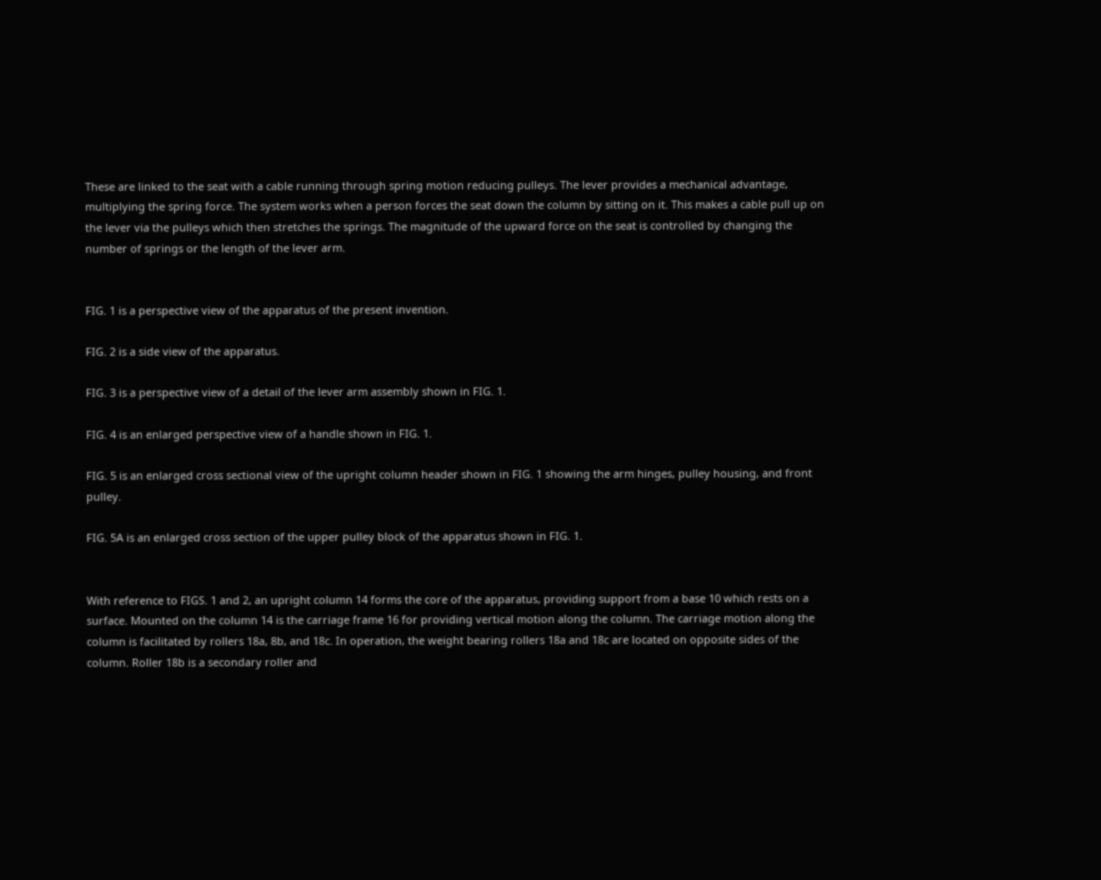These are linked to the seat with a cable running through spring motion reducing pulleys. The lever provides a mechanical advantage, multiplying the spring force. The system works when a person forces the seat down the column by sitting on it. This makes a cable pull up on the lever via the pulleys which then stretches the springs. The magnitude of the upward force on the seat is controlled by changing the number of springs or the length of the lever arm.


FIG. 1 is a perspective view of the apparatus of the present invention.

FIG. 2 is a side view of the apparatus.

FIG. 3 is a perspective view of a detail of the lever arm assembly shown in FIG. 1.

FIG. 4 is an enlarged perspective view of a handle shown in FIG. 1.

FIG. 5 is an enlarged cross sectional view of the upright column header shown in FIG. 1 showing the arm hinges, pulley housing, and front pulley.

FIG. 5A is an enlarged cross section of the upper pulley block of the apparatus shown in FIG. 1.


With reference to FIGS. 1 and 2, an upright column 14 forms the core of the apparatus, providing support from a base 10 which rests on a surface. Mounted on the column 14 is the carriage frame 16 for providing vertical motion along the column. The carriage motion along the column is facilitated by rollers 18a, 8b, and 18c. In operation, the weight bearing rollers 18a and 18c are located on opposite sides of the column. Roller 18b is a secondary roller and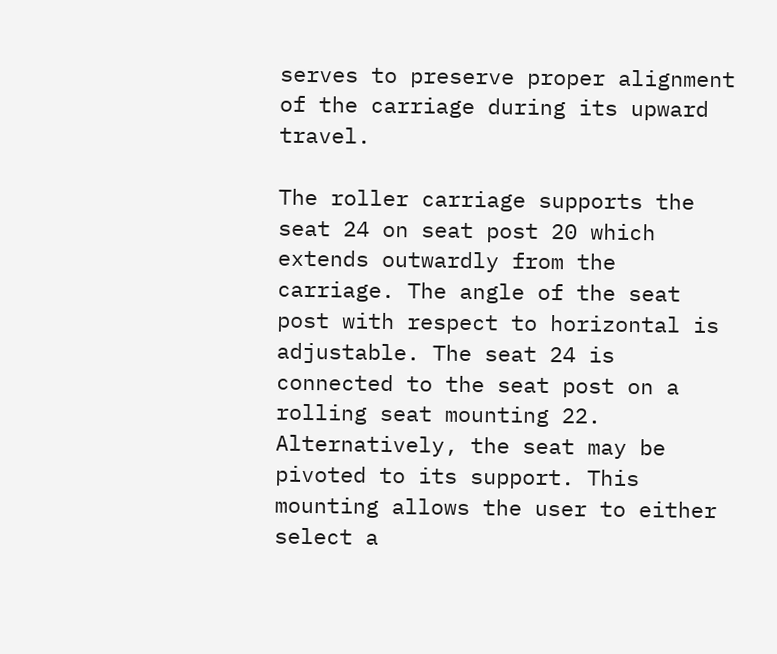serves to preserve proper alignment of the carriage during its upward travel.

The roller carriage supports the seat 24 on seat post 20 which extends outwardly from the carriage. The angle of the seat post with respect to horizontal is adjustable. The seat 24 is connected to the seat post on a rolling seat mounting 22. Alternatively, the seat may be pivoted to its support. This mounting allows the user to either select a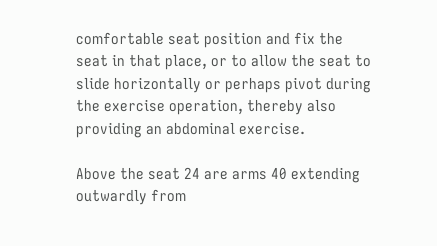comfortable seat position and fix the seat in that place, or to allow the seat to slide horizontally or perhaps pivot during the exercise operation, thereby also providing an abdominal exercise.

Above the seat 24 are arms 40 extending outwardly from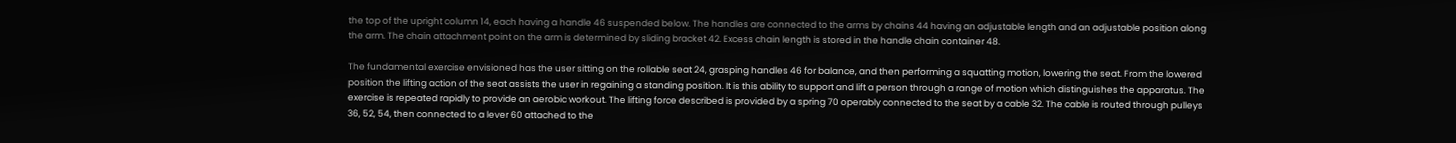the top of the upright column 14, each having a handle 46 suspended below. The handles are connected to the arms by chains 44 having an adjustable length and an adjustable position along the arm. The chain attachment point on the arm is determined by sliding bracket 42. Excess chain length is stored in the handle chain container 48.

The fundamental exercise envisioned has the user sitting on the rollable seat 24, grasping handles 46 for balance, and then performing a squatting motion, lowering the seat. From the lowered position the lifting action of the seat assists the user in regaining a standing position. It is this ability to support and lift a person through a range of motion which distinguishes the apparatus. The exercise is repeated rapidly to provide an aerobic workout. The lifting force described is provided by a spring 70 operably connected to the seat by a cable 32. The cable is routed through pulleys 36, 52, 54, then connected to a lever 60 attached to the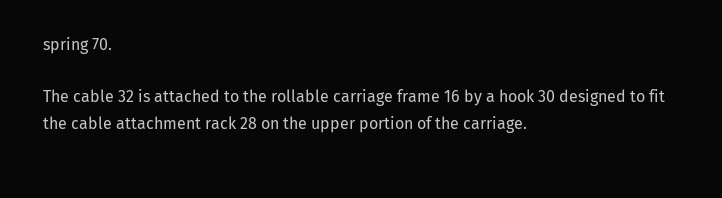spring 70.

The cable 32 is attached to the rollable carriage frame 16 by a hook 30 designed to fit the cable attachment rack 28 on the upper portion of the carriage.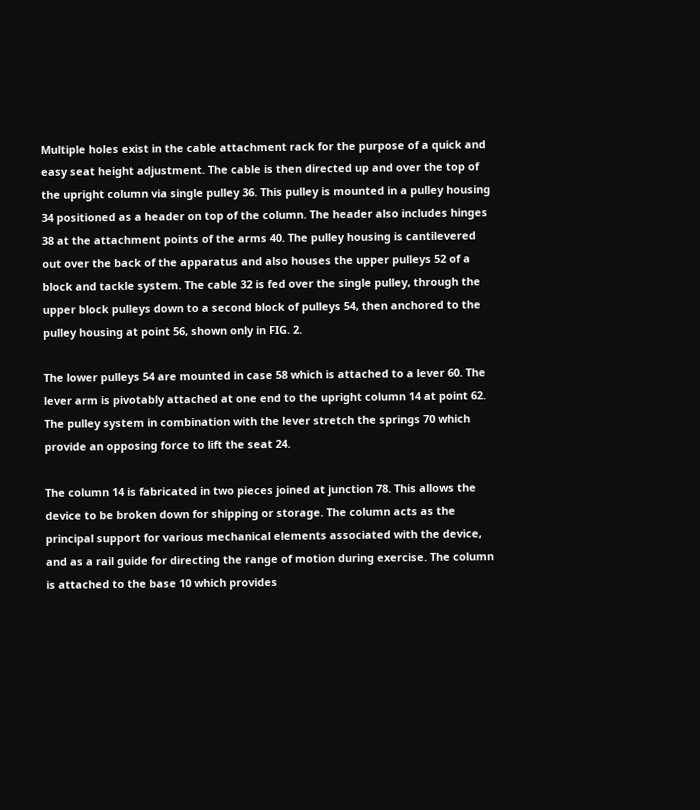Multiple holes exist in the cable attachment rack for the purpose of a quick and easy seat height adjustment. The cable is then directed up and over the top of the upright column via single pulley 36. This pulley is mounted in a pulley housing 34 positioned as a header on top of the column. The header also includes hinges 38 at the attachment points of the arms 40. The pulley housing is cantilevered out over the back of the apparatus and also houses the upper pulleys 52 of a block and tackle system. The cable 32 is fed over the single pulley, through the upper block pulleys down to a second block of pulleys 54, then anchored to the pulley housing at point 56, shown only in FIG. 2.

The lower pulleys 54 are mounted in case 58 which is attached to a lever 60. The lever arm is pivotably attached at one end to the upright column 14 at point 62. The pulley system in combination with the lever stretch the springs 70 which provide an opposing force to lift the seat 24.

The column 14 is fabricated in two pieces joined at junction 78. This allows the device to be broken down for shipping or storage. The column acts as the principal support for various mechanical elements associated with the device, and as a rail guide for directing the range of motion during exercise. The column is attached to the base 10 which provides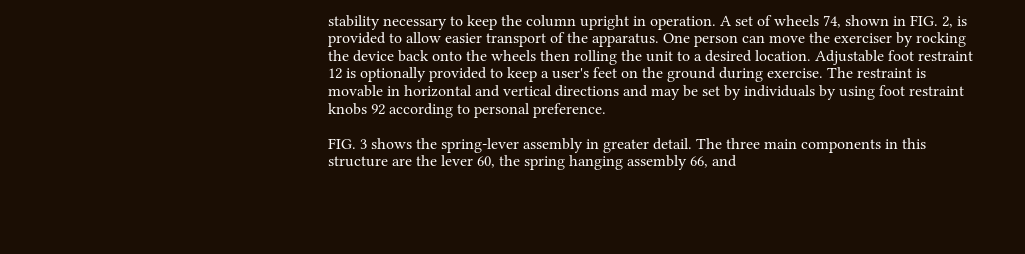stability necessary to keep the column upright in operation. A set of wheels 74, shown in FIG. 2, is provided to allow easier transport of the apparatus. One person can move the exerciser by rocking the device back onto the wheels then rolling the unit to a desired location. Adjustable foot restraint 12 is optionally provided to keep a user's feet on the ground during exercise. The restraint is movable in horizontal and vertical directions and may be set by individuals by using foot restraint knobs 92 according to personal preference.

FIG. 3 shows the spring-lever assembly in greater detail. The three main components in this structure are the lever 60, the spring hanging assembly 66, and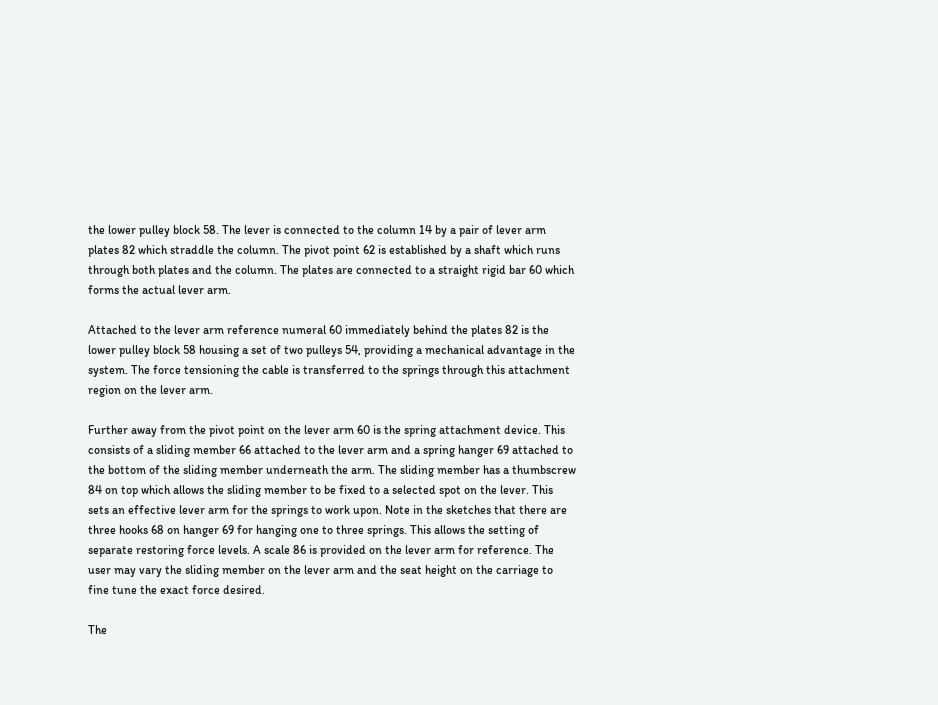the lower pulley block 58. The lever is connected to the column 14 by a pair of lever arm plates 82 which straddle the column. The pivot point 62 is established by a shaft which runs through both plates and the column. The plates are connected to a straight rigid bar 60 which forms the actual lever arm.

Attached to the lever arm reference numeral 60 immediately behind the plates 82 is the lower pulley block 58 housing a set of two pulleys 54, providing a mechanical advantage in the system. The force tensioning the cable is transferred to the springs through this attachment region on the lever arm.

Further away from the pivot point on the lever arm 60 is the spring attachment device. This consists of a sliding member 66 attached to the lever arm and a spring hanger 69 attached to the bottom of the sliding member underneath the arm. The sliding member has a thumbscrew 84 on top which allows the sliding member to be fixed to a selected spot on the lever. This sets an effective lever arm for the springs to work upon. Note in the sketches that there are three hooks 68 on hanger 69 for hanging one to three springs. This allows the setting of separate restoring force levels. A scale 86 is provided on the lever arm for reference. The user may vary the sliding member on the lever arm and the seat height on the carriage to fine tune the exact force desired.

The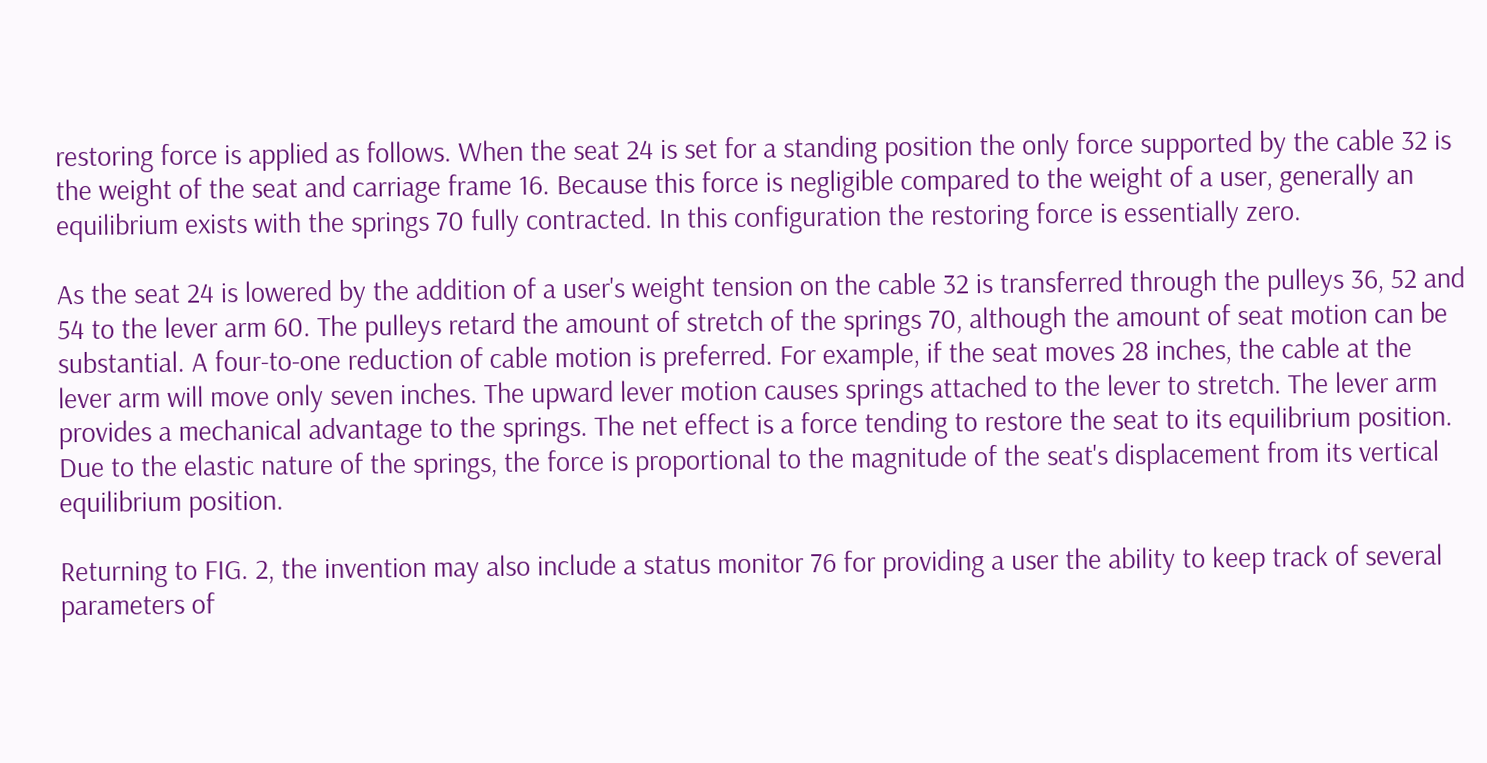restoring force is applied as follows. When the seat 24 is set for a standing position the only force supported by the cable 32 is the weight of the seat and carriage frame 16. Because this force is negligible compared to the weight of a user, generally an equilibrium exists with the springs 70 fully contracted. In this configuration the restoring force is essentially zero.

As the seat 24 is lowered by the addition of a user's weight tension on the cable 32 is transferred through the pulleys 36, 52 and 54 to the lever arm 60. The pulleys retard the amount of stretch of the springs 70, although the amount of seat motion can be substantial. A four-to-one reduction of cable motion is preferred. For example, if the seat moves 28 inches, the cable at the lever arm will move only seven inches. The upward lever motion causes springs attached to the lever to stretch. The lever arm provides a mechanical advantage to the springs. The net effect is a force tending to restore the seat to its equilibrium position. Due to the elastic nature of the springs, the force is proportional to the magnitude of the seat's displacement from its vertical equilibrium position.

Returning to FIG. 2, the invention may also include a status monitor 76 for providing a user the ability to keep track of several parameters of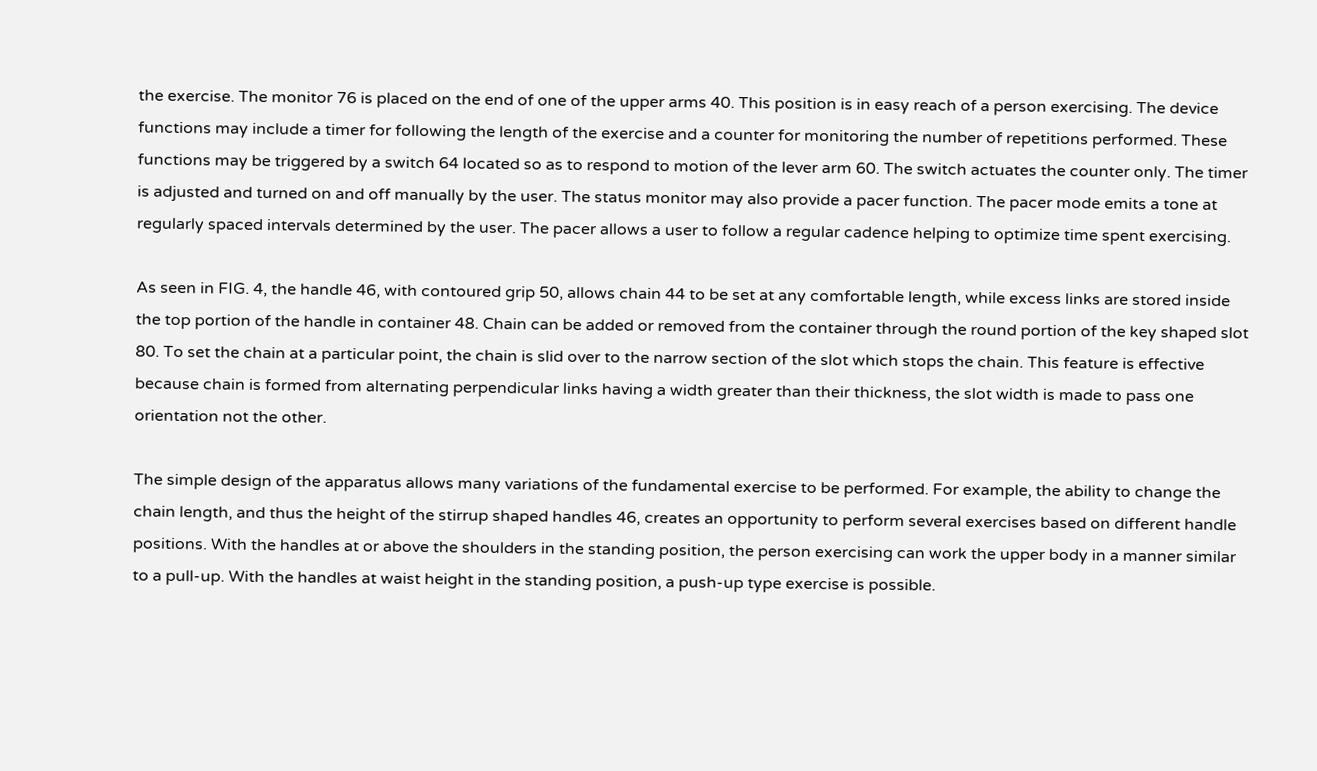the exercise. The monitor 76 is placed on the end of one of the upper arms 40. This position is in easy reach of a person exercising. The device functions may include a timer for following the length of the exercise and a counter for monitoring the number of repetitions performed. These functions may be triggered by a switch 64 located so as to respond to motion of the lever arm 60. The switch actuates the counter only. The timer is adjusted and turned on and off manually by the user. The status monitor may also provide a pacer function. The pacer mode emits a tone at regularly spaced intervals determined by the user. The pacer allows a user to follow a regular cadence helping to optimize time spent exercising.

As seen in FIG. 4, the handle 46, with contoured grip 50, allows chain 44 to be set at any comfortable length, while excess links are stored inside the top portion of the handle in container 48. Chain can be added or removed from the container through the round portion of the key shaped slot 80. To set the chain at a particular point, the chain is slid over to the narrow section of the slot which stops the chain. This feature is effective because chain is formed from alternating perpendicular links having a width greater than their thickness, the slot width is made to pass one orientation not the other.

The simple design of the apparatus allows many variations of the fundamental exercise to be performed. For example, the ability to change the chain length, and thus the height of the stirrup shaped handles 46, creates an opportunity to perform several exercises based on different handle positions. With the handles at or above the shoulders in the standing position, the person exercising can work the upper body in a manner similar to a pull-up. With the handles at waist height in the standing position, a push-up type exercise is possible.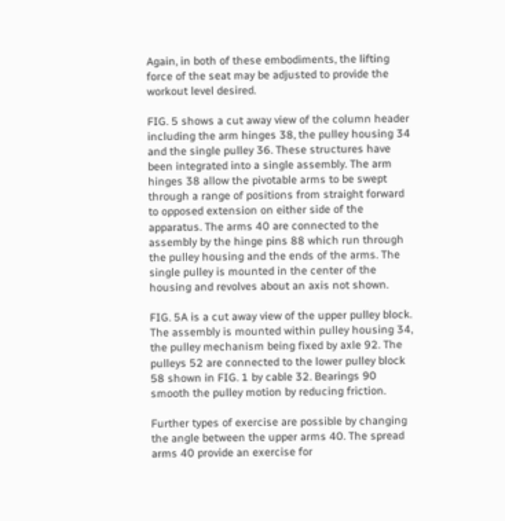Again, in both of these embodiments, the lifting force of the seat may be adjusted to provide the workout level desired.

FIG. 5 shows a cut away view of the column header including the arm hinges 38, the pulley housing 34 and the single pulley 36. These structures have been integrated into a single assembly. The arm hinges 38 allow the pivotable arms to be swept through a range of positions from straight forward to opposed extension on either side of the apparatus. The arms 40 are connected to the assembly by the hinge pins 88 which run through the pulley housing and the ends of the arms. The single pulley is mounted in the center of the housing and revolves about an axis not shown.

FIG. 5A is a cut away view of the upper pulley block. The assembly is mounted within pulley housing 34, the pulley mechanism being fixed by axle 92. The pulleys 52 are connected to the lower pulley block 58 shown in FIG. 1 by cable 32. Bearings 90 smooth the pulley motion by reducing friction.

Further types of exercise are possible by changing the angle between the upper arms 40. The spread arms 40 provide an exercise for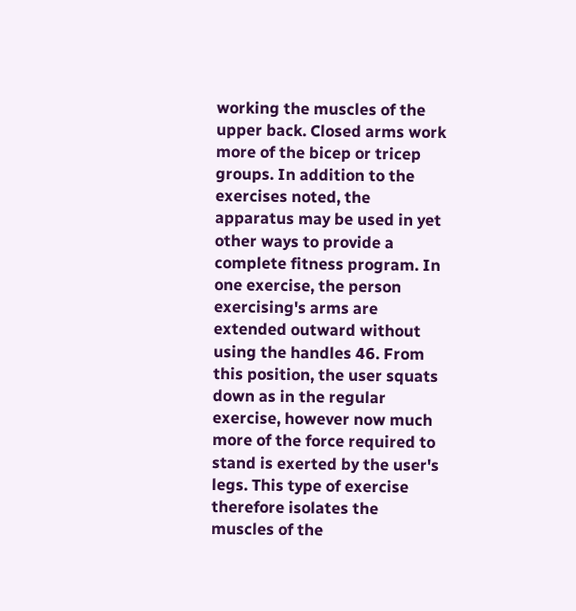working the muscles of the upper back. Closed arms work more of the bicep or tricep groups. In addition to the exercises noted, the apparatus may be used in yet other ways to provide a complete fitness program. In one exercise, the person exercising's arms are extended outward without using the handles 46. From this position, the user squats down as in the regular exercise, however now much more of the force required to stand is exerted by the user's legs. This type of exercise therefore isolates the muscles of the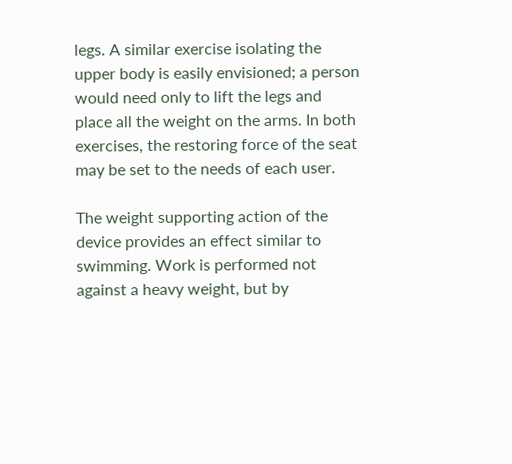legs. A similar exercise isolating the upper body is easily envisioned; a person would need only to lift the legs and place all the weight on the arms. In both exercises, the restoring force of the seat may be set to the needs of each user.

The weight supporting action of the device provides an effect similar to swimming. Work is performed not against a heavy weight, but by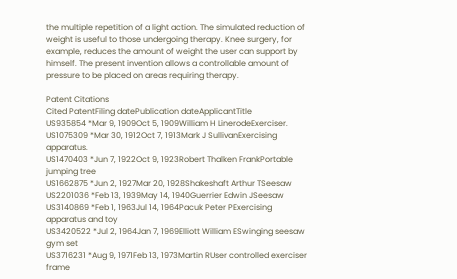the multiple repetition of a light action. The simulated reduction of weight is useful to those undergoing therapy. Knee surgery, for example, reduces the amount of weight the user can support by himself. The present invention allows a controllable amount of pressure to be placed on areas requiring therapy.

Patent Citations
Cited PatentFiling datePublication dateApplicantTitle
US935854 *Mar 9, 1909Oct 5, 1909William H LinerodeExerciser.
US1075309 *Mar 30, 1912Oct 7, 1913Mark J SullivanExercising apparatus.
US1470403 *Jun 7, 1922Oct 9, 1923Robert Thalken FrankPortable jumping tree
US1662875 *Jun 2, 1927Mar 20, 1928Shakeshaft Arthur TSeesaw
US2201036 *Feb 13, 1939May 14, 1940Guerrier Edwin JSeesaw
US3140869 *Feb 1, 1963Jul 14, 1964Pacuk Peter PExercising apparatus and toy
US3420522 *Jul 2, 1964Jan 7, 1969Elliott William ESwinging seesaw gym set
US3716231 *Aug 9, 1971Feb 13, 1973Martin RUser controlled exerciser frame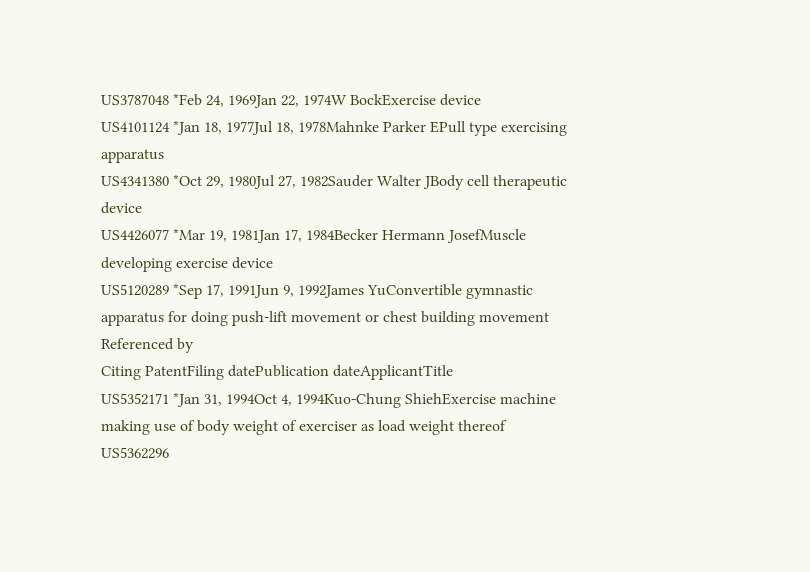US3787048 *Feb 24, 1969Jan 22, 1974W BockExercise device
US4101124 *Jan 18, 1977Jul 18, 1978Mahnke Parker EPull type exercising apparatus
US4341380 *Oct 29, 1980Jul 27, 1982Sauder Walter JBody cell therapeutic device
US4426077 *Mar 19, 1981Jan 17, 1984Becker Hermann JosefMuscle developing exercise device
US5120289 *Sep 17, 1991Jun 9, 1992James YuConvertible gymnastic apparatus for doing push-lift movement or chest building movement
Referenced by
Citing PatentFiling datePublication dateApplicantTitle
US5352171 *Jan 31, 1994Oct 4, 1994Kuo-Chung ShiehExercise machine making use of body weight of exerciser as load weight thereof
US5362296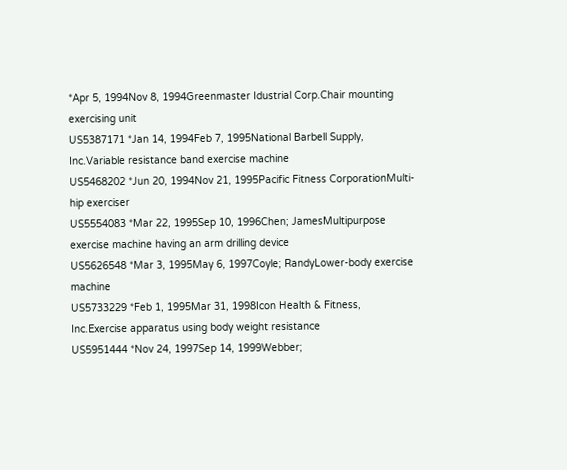*Apr 5, 1994Nov 8, 1994Greenmaster Idustrial Corp.Chair mounting exercising unit
US5387171 *Jan 14, 1994Feb 7, 1995National Barbell Supply, Inc.Variable resistance band exercise machine
US5468202 *Jun 20, 1994Nov 21, 1995Pacific Fitness CorporationMulti-hip exerciser
US5554083 *Mar 22, 1995Sep 10, 1996Chen; JamesMultipurpose exercise machine having an arm drilling device
US5626548 *Mar 3, 1995May 6, 1997Coyle; RandyLower-body exercise machine
US5733229 *Feb 1, 1995Mar 31, 1998Icon Health & Fitness, Inc.Exercise apparatus using body weight resistance
US5951444 *Nov 24, 1997Sep 14, 1999Webber;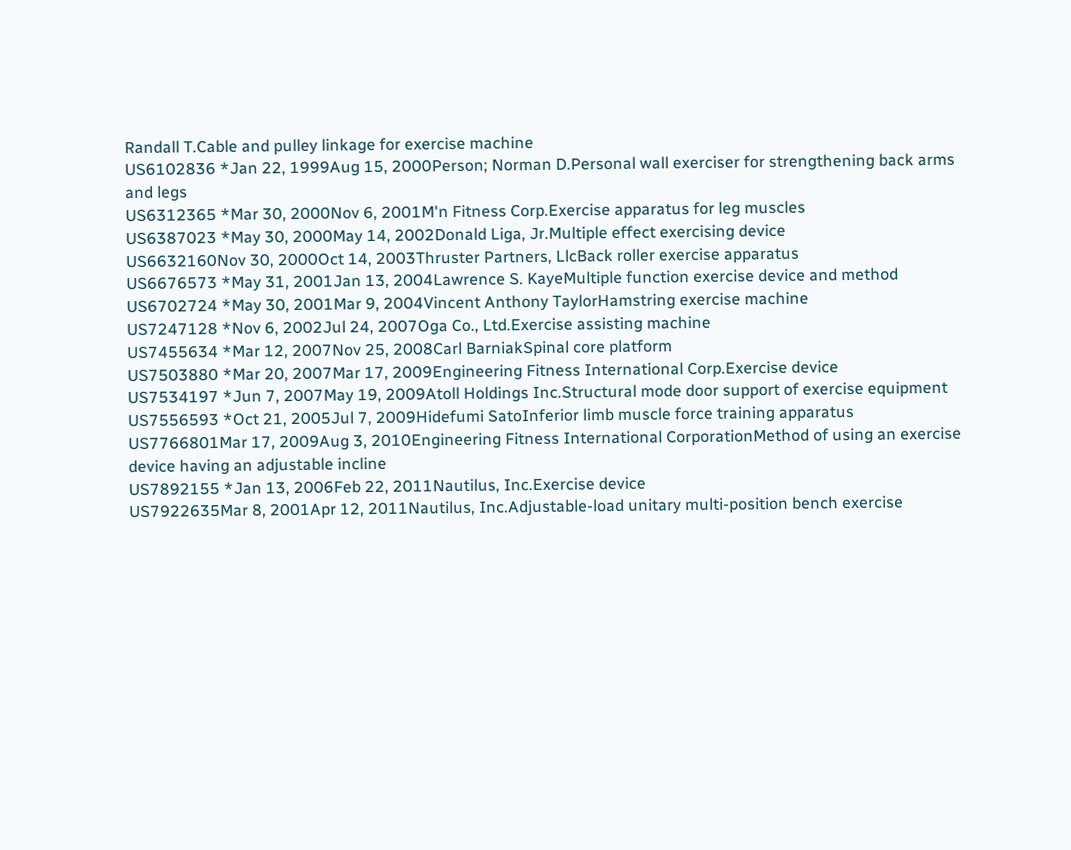Randall T.Cable and pulley linkage for exercise machine
US6102836 *Jan 22, 1999Aug 15, 2000Person; Norman D.Personal wall exerciser for strengthening back arms and legs
US6312365 *Mar 30, 2000Nov 6, 2001M'n Fitness Corp.Exercise apparatus for leg muscles
US6387023 *May 30, 2000May 14, 2002Donald Liga, Jr.Multiple effect exercising device
US6632160Nov 30, 2000Oct 14, 2003Thruster Partners, LlcBack roller exercise apparatus
US6676573 *May 31, 2001Jan 13, 2004Lawrence S. KayeMultiple function exercise device and method
US6702724 *May 30, 2001Mar 9, 2004Vincent Anthony TaylorHamstring exercise machine
US7247128 *Nov 6, 2002Jul 24, 2007Oga Co., Ltd.Exercise assisting machine
US7455634 *Mar 12, 2007Nov 25, 2008Carl BarniakSpinal core platform
US7503880 *Mar 20, 2007Mar 17, 2009Engineering Fitness International Corp.Exercise device
US7534197 *Jun 7, 2007May 19, 2009Atoll Holdings Inc.Structural mode door support of exercise equipment
US7556593 *Oct 21, 2005Jul 7, 2009Hidefumi SatoInferior limb muscle force training apparatus
US7766801Mar 17, 2009Aug 3, 2010Engineering Fitness International CorporationMethod of using an exercise device having an adjustable incline
US7892155 *Jan 13, 2006Feb 22, 2011Nautilus, Inc.Exercise device
US7922635Mar 8, 2001Apr 12, 2011Nautilus, Inc.Adjustable-load unitary multi-position bench exercise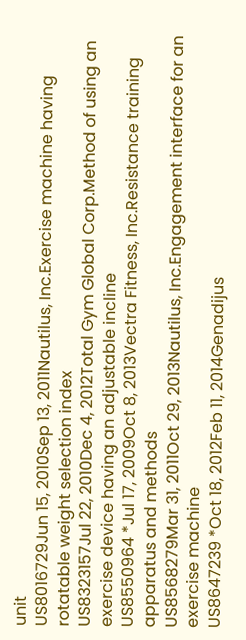unit
US8016729Jun 15, 2010Sep 13, 2011Nautilus, Inc.Exercise machine having rotatable weight selection index
US8323157Jul 22, 2010Dec 4, 2012Total Gym Global Corp.Method of using an exercise device having an adjustable incline
US8550964 *Jul 17, 2009Oct 8, 2013Vectra Fitness, Inc.Resistance training apparatus and methods
US8568279Mar 31, 2011Oct 29, 2013Nautilus, Inc.Engagement interface for an exercise machine
US8647239 *Oct 18, 2012Feb 11, 2014Genadijus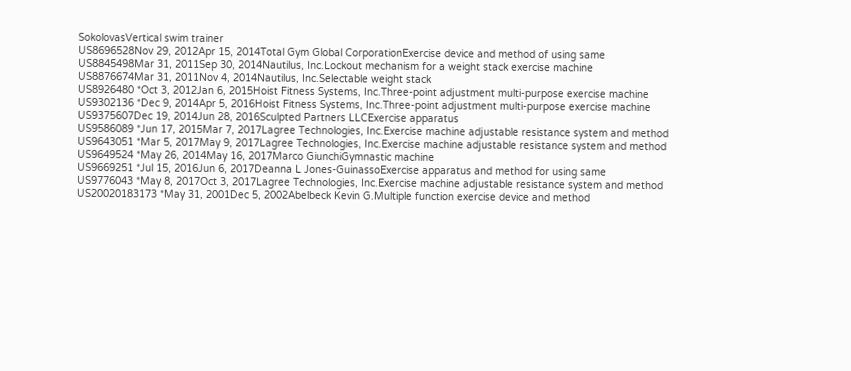SokolovasVertical swim trainer
US8696528Nov 29, 2012Apr 15, 2014Total Gym Global CorporationExercise device and method of using same
US8845498Mar 31, 2011Sep 30, 2014Nautilus, Inc.Lockout mechanism for a weight stack exercise machine
US8876674Mar 31, 2011Nov 4, 2014Nautilus, Inc.Selectable weight stack
US8926480 *Oct 3, 2012Jan 6, 2015Hoist Fitness Systems, Inc.Three-point adjustment multi-purpose exercise machine
US9302136 *Dec 9, 2014Apr 5, 2016Hoist Fitness Systems, Inc.Three-point adjustment multi-purpose exercise machine
US9375607Dec 19, 2014Jun 28, 2016Sculpted Partners LLCExercise apparatus
US9586089 *Jun 17, 2015Mar 7, 2017Lagree Technologies, Inc.Exercise machine adjustable resistance system and method
US9643051 *Mar 5, 2017May 9, 2017Lagree Technologies, Inc.Exercise machine adjustable resistance system and method
US9649524 *May 26, 2014May 16, 2017Marco GiunchiGymnastic machine
US9669251 *Jul 15, 2016Jun 6, 2017Deanna L Jones-GuinassoExercise apparatus and method for using same
US9776043 *May 8, 2017Oct 3, 2017Lagree Technologies, Inc.Exercise machine adjustable resistance system and method
US20020183173 *May 31, 2001Dec 5, 2002Abelbeck Kevin G.Multiple function exercise device and method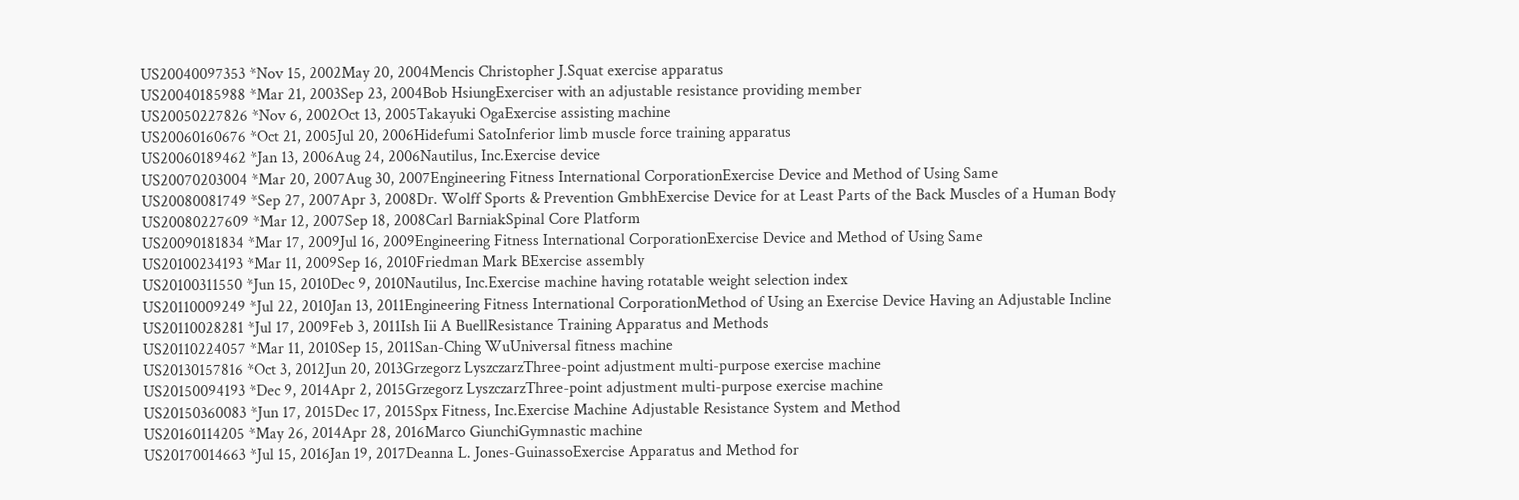US20040097353 *Nov 15, 2002May 20, 2004Mencis Christopher J.Squat exercise apparatus
US20040185988 *Mar 21, 2003Sep 23, 2004Bob HsiungExerciser with an adjustable resistance providing member
US20050227826 *Nov 6, 2002Oct 13, 2005Takayuki OgaExercise assisting machine
US20060160676 *Oct 21, 2005Jul 20, 2006Hidefumi SatoInferior limb muscle force training apparatus
US20060189462 *Jan 13, 2006Aug 24, 2006Nautilus, Inc.Exercise device
US20070203004 *Mar 20, 2007Aug 30, 2007Engineering Fitness International CorporationExercise Device and Method of Using Same
US20080081749 *Sep 27, 2007Apr 3, 2008Dr. Wolff Sports & Prevention GmbhExercise Device for at Least Parts of the Back Muscles of a Human Body
US20080227609 *Mar 12, 2007Sep 18, 2008Carl BarniakSpinal Core Platform
US20090181834 *Mar 17, 2009Jul 16, 2009Engineering Fitness International CorporationExercise Device and Method of Using Same
US20100234193 *Mar 11, 2009Sep 16, 2010Friedman Mark BExercise assembly
US20100311550 *Jun 15, 2010Dec 9, 2010Nautilus, Inc.Exercise machine having rotatable weight selection index
US20110009249 *Jul 22, 2010Jan 13, 2011Engineering Fitness International CorporationMethod of Using an Exercise Device Having an Adjustable Incline
US20110028281 *Jul 17, 2009Feb 3, 2011Ish Iii A BuellResistance Training Apparatus and Methods
US20110224057 *Mar 11, 2010Sep 15, 2011San-Ching WuUniversal fitness machine
US20130157816 *Oct 3, 2012Jun 20, 2013Grzegorz LyszczarzThree-point adjustment multi-purpose exercise machine
US20150094193 *Dec 9, 2014Apr 2, 2015Grzegorz LyszczarzThree-point adjustment multi-purpose exercise machine
US20150360083 *Jun 17, 2015Dec 17, 2015Spx Fitness, Inc.Exercise Machine Adjustable Resistance System and Method
US20160114205 *May 26, 2014Apr 28, 2016Marco GiunchiGymnastic machine
US20170014663 *Jul 15, 2016Jan 19, 2017Deanna L. Jones-GuinassoExercise Apparatus and Method for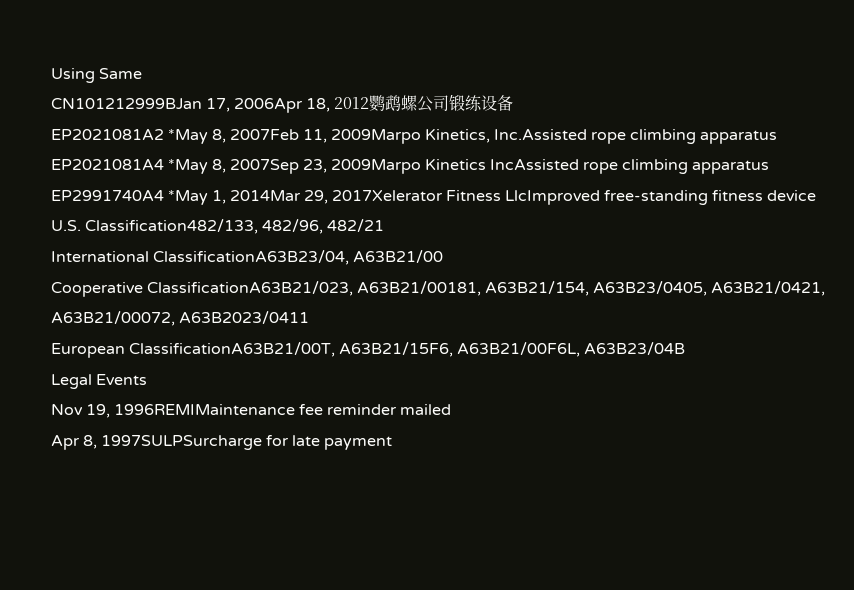Using Same
CN101212999BJan 17, 2006Apr 18, 2012鹦鹉螺公司锻练设备
EP2021081A2 *May 8, 2007Feb 11, 2009Marpo Kinetics, Inc.Assisted rope climbing apparatus
EP2021081A4 *May 8, 2007Sep 23, 2009Marpo Kinetics IncAssisted rope climbing apparatus
EP2991740A4 *May 1, 2014Mar 29, 2017Xelerator Fitness LlcImproved free-standing fitness device
U.S. Classification482/133, 482/96, 482/21
International ClassificationA63B23/04, A63B21/00
Cooperative ClassificationA63B21/023, A63B21/00181, A63B21/154, A63B23/0405, A63B21/0421, A63B21/00072, A63B2023/0411
European ClassificationA63B21/00T, A63B21/15F6, A63B21/00F6L, A63B23/04B
Legal Events
Nov 19, 1996REMIMaintenance fee reminder mailed
Apr 8, 1997SULPSurcharge for late payment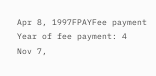Apr 8, 1997FPAYFee payment
Year of fee payment: 4
Nov 7,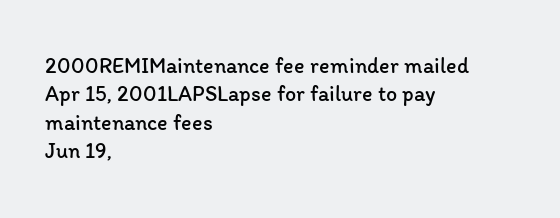2000REMIMaintenance fee reminder mailed
Apr 15, 2001LAPSLapse for failure to pay maintenance fees
Jun 19,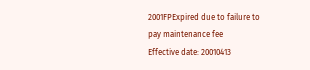2001FPExpired due to failure to pay maintenance fee
Effective date: 20010413